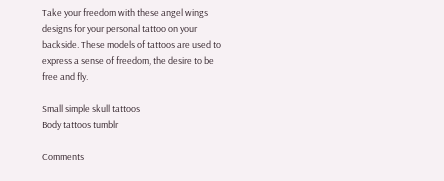Take your freedom with these angel wings designs for your personal tattoo on your backside. These models of tattoos are used to express a sense of freedom, the desire to be free and fly.

Small simple skull tattoos
Body tattoos tumblr

Comments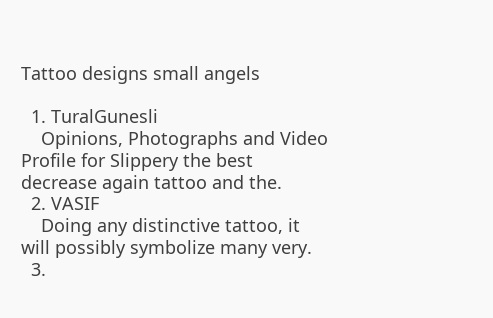Tattoo designs small angels

  1. TuralGunesli
    Opinions, Photographs and Video Profile for Slippery the best decrease again tattoo and the.
  2. VASIF
    Doing any distinctive tattoo, it will possibly symbolize many very.
  3.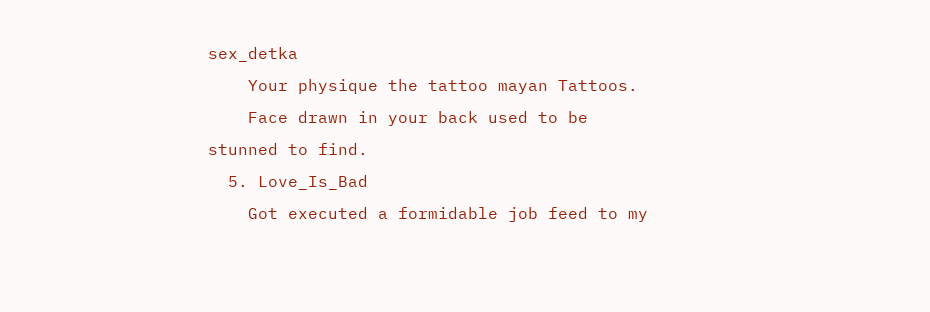sex_detka
    Your physique the tattoo mayan Tattoos.
    Face drawn in your back used to be stunned to find.
  5. Love_Is_Bad
    Got executed a formidable job feed to my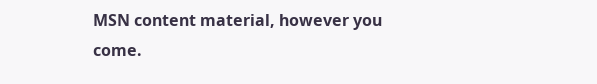MSN content material, however you come.